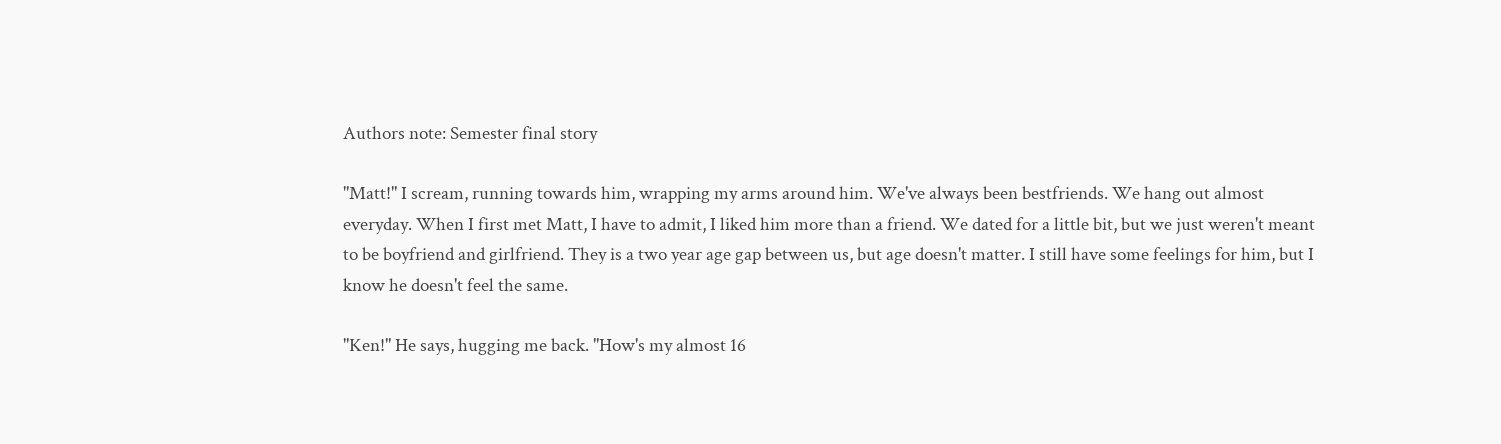Authors note: Semester final story

"Matt!" I scream, running towards him, wrapping my arms around him. We've always been bestfriends. We hang out almost everyday. When I first met Matt, I have to admit, I liked him more than a friend. We dated for a little bit, but we just weren't meant to be boyfriend and girlfriend. They is a two year age gap between us, but age doesn't matter. I still have some feelings for him, but I know he doesn't feel the same.

"Ken!" He says, hugging me back. "How's my almost 16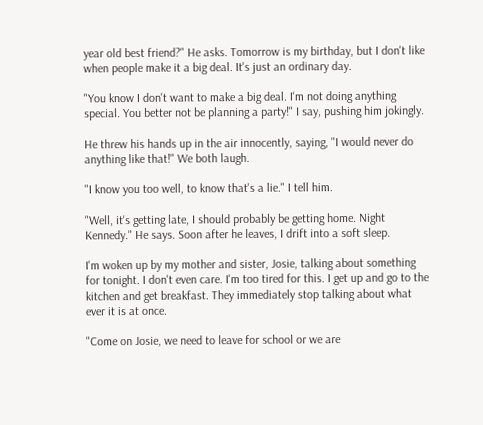year old best friend?" He asks. Tomorrow is my birthday, but I don't like when people make it a big deal. It's just an ordinary day.

"You know I don't want to make a big deal. I'm not doing anything special. You better not be planning a party!" I say, pushing him jokingly.

He threw his hands up in the air innocently, saying, "I would never do anything like that!" We both laugh.

"I know you too well, to know that's a lie." I tell him.

"Well, it's getting late, I should probably be getting home. Night Kennedy." He says. Soon after he leaves, I drift into a soft sleep.

I'm woken up by my mother and sister, Josie, talking about something for tonight. I don't even care. I'm too tired for this. I get up and go to the kitchen and get breakfast. They immediately stop talking about what ever it is at once.

"Come on Josie, we need to leave for school or we are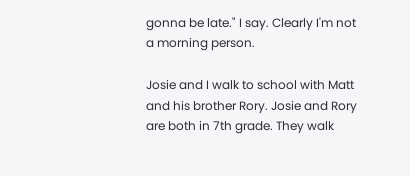gonna be late." I say. Clearly I'm not a morning person.

Josie and I walk to school with Matt and his brother Rory. Josie and Rory are both in 7th grade. They walk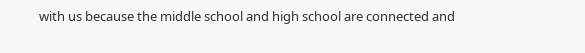with us because the middle school and high school are connected and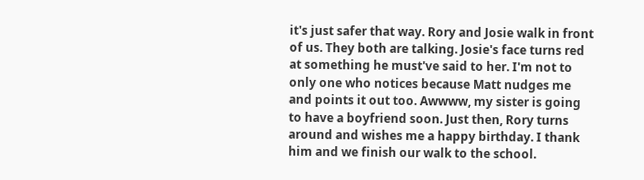it's just safer that way. Rory and Josie walk in front of us. They both are talking. Josie's face turns red at something he must've said to her. I'm not to only one who notices because Matt nudges me and points it out too. Awwww, my sister is going to have a boyfriend soon. Just then, Rory turns around and wishes me a happy birthday. I thank him and we finish our walk to the school.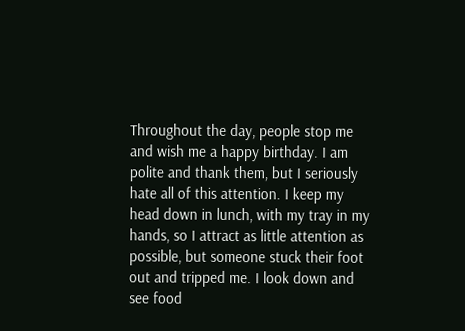Throughout the day, people stop me and wish me a happy birthday. I am polite and thank them, but I seriously hate all of this attention. I keep my head down in lunch, with my tray in my hands, so I attract as little attention as possible, but someone stuck their foot out and tripped me. I look down and see food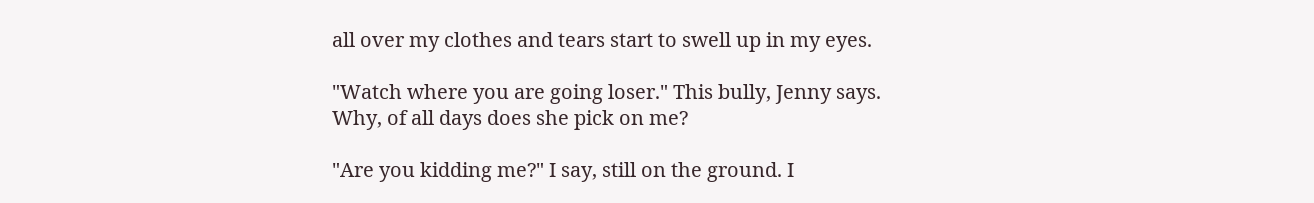all over my clothes and tears start to swell up in my eyes.

"Watch where you are going loser." This bully, Jenny says. Why, of all days does she pick on me?

"Are you kidding me?" I say, still on the ground. I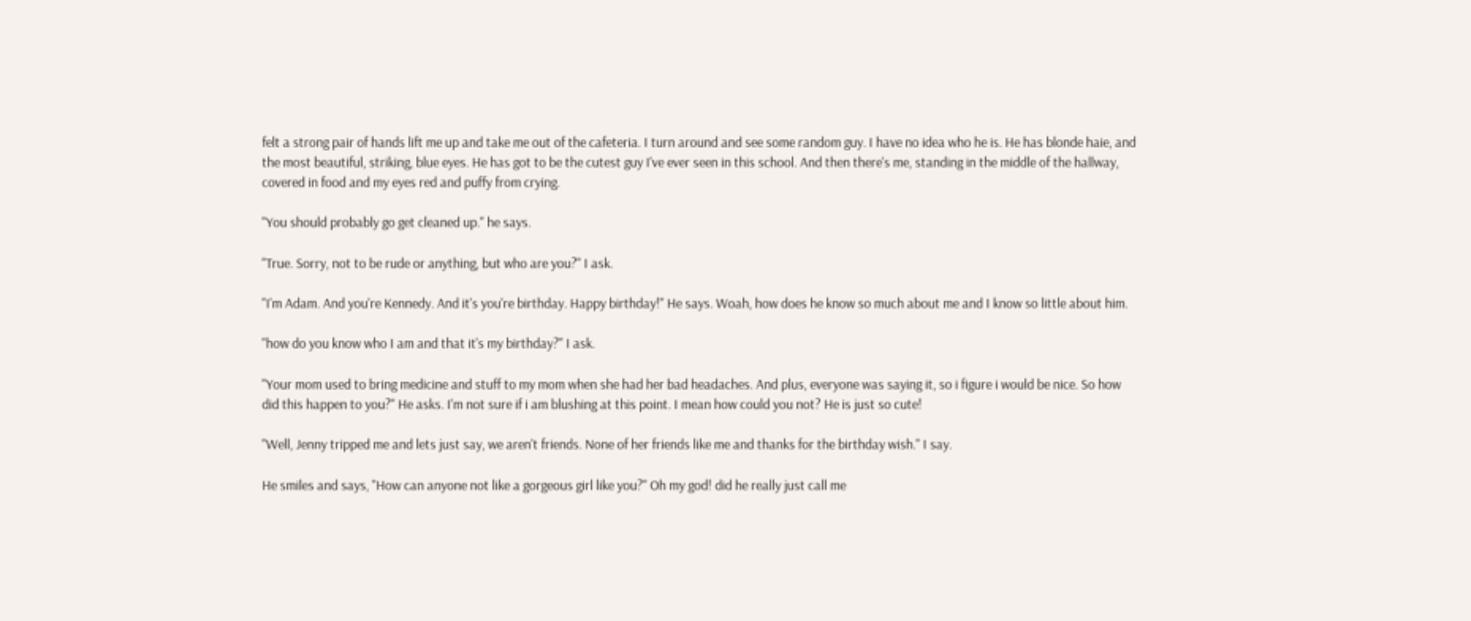felt a strong pair of hands lift me up and take me out of the cafeteria. I turn around and see some random guy. I have no idea who he is. He has blonde haie, and the most beautiful, striking, blue eyes. He has got to be the cutest guy I've ever seen in this school. And then there's me, standing in the middle of the hallway, covered in food and my eyes red and puffy from crying.

"You should probably go get cleaned up." he says.

"True. Sorry, not to be rude or anything, but who are you?" I ask.

"I'm Adam. And you're Kennedy. And it's you're birthday. Happy birthday!" He says. Woah, how does he know so much about me and I know so little about him.

"how do you know who I am and that it's my birthday?" I ask.

"Your mom used to bring medicine and stuff to my mom when she had her bad headaches. And plus, everyone was saying it, so i figure i would be nice. So how did this happen to you?" He asks. I'm not sure if i am blushing at this point. I mean how could you not? He is just so cute!

"Well, Jenny tripped me and lets just say, we aren't friends. None of her friends like me and thanks for the birthday wish." I say.

He smiles and says, "How can anyone not like a gorgeous girl like you?" Oh my god! did he really just call me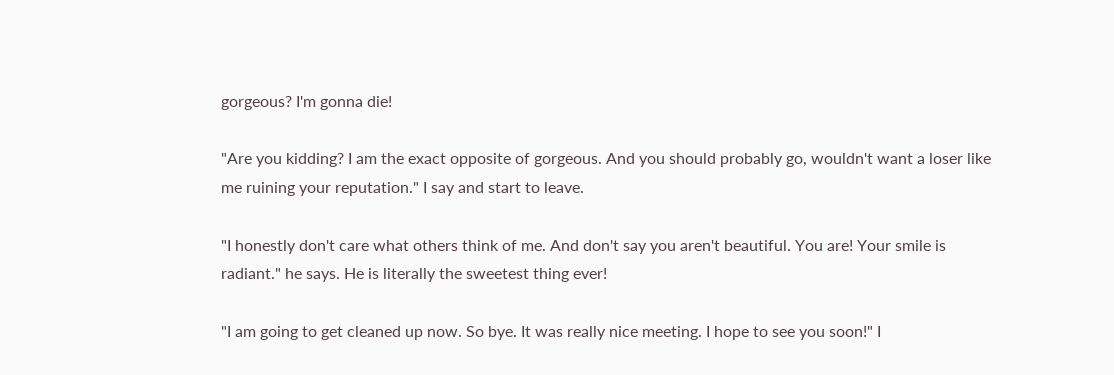gorgeous? I'm gonna die!

"Are you kidding? I am the exact opposite of gorgeous. And you should probably go, wouldn't want a loser like me ruining your reputation." I say and start to leave.

"I honestly don't care what others think of me. And don't say you aren't beautiful. You are! Your smile is radiant." he says. He is literally the sweetest thing ever!

"I am going to get cleaned up now. So bye. It was really nice meeting. I hope to see you soon!" I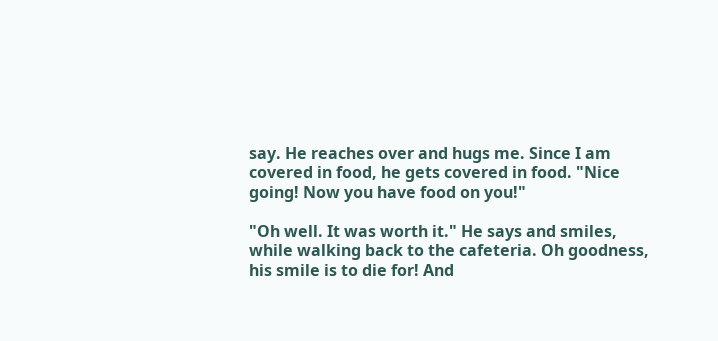say. He reaches over and hugs me. Since I am covered in food, he gets covered in food. "Nice going! Now you have food on you!"

"Oh well. It was worth it." He says and smiles, while walking back to the cafeteria. Oh goodness, his smile is to die for! And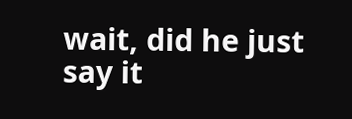wait, did he just say it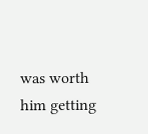was worth him getting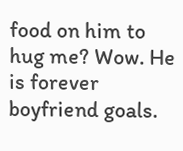food on him to hug me? Wow. He is forever boyfriend goals.